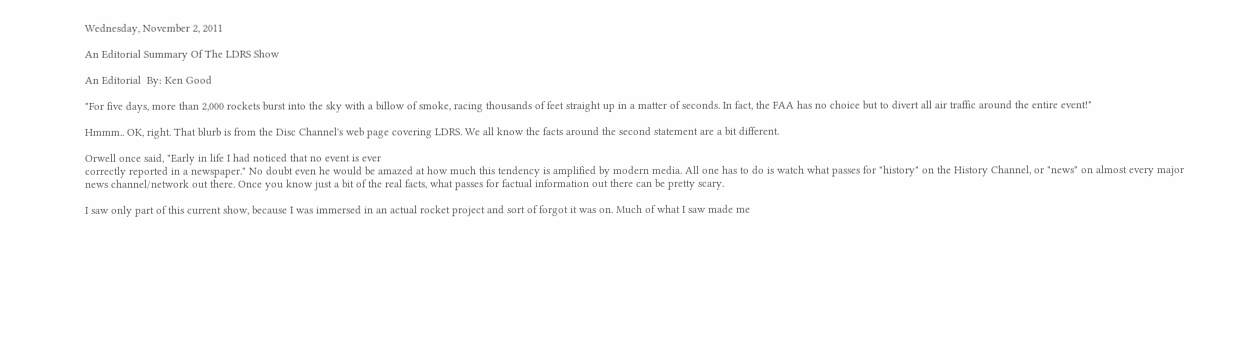Wednesday, November 2, 2011

An Editorial Summary Of The LDRS Show

An Editorial  By: Ken Good

"For five days, more than 2,000 rockets burst into the sky with a billow of smoke, racing thousands of feet straight up in a matter of seconds. In fact, the FAA has no choice but to divert all air traffic around the entire event!"

Hmmm.. OK, right. That blurb is from the Disc Channel's web page covering LDRS. We all know the facts around the second statement are a bit different.

Orwell once said, "Early in life I had noticed that no event is ever
correctly reported in a newspaper." No doubt even he would be amazed at how much this tendency is amplified by modern media. All one has to do is watch what passes for "history" on the History Channel, or "news" on almost every major news channel/network out there. Once you know just a bit of the real facts, what passes for factual information out there can be pretty scary.

I saw only part of this current show, because I was immersed in an actual rocket project and sort of forgot it was on. Much of what I saw made me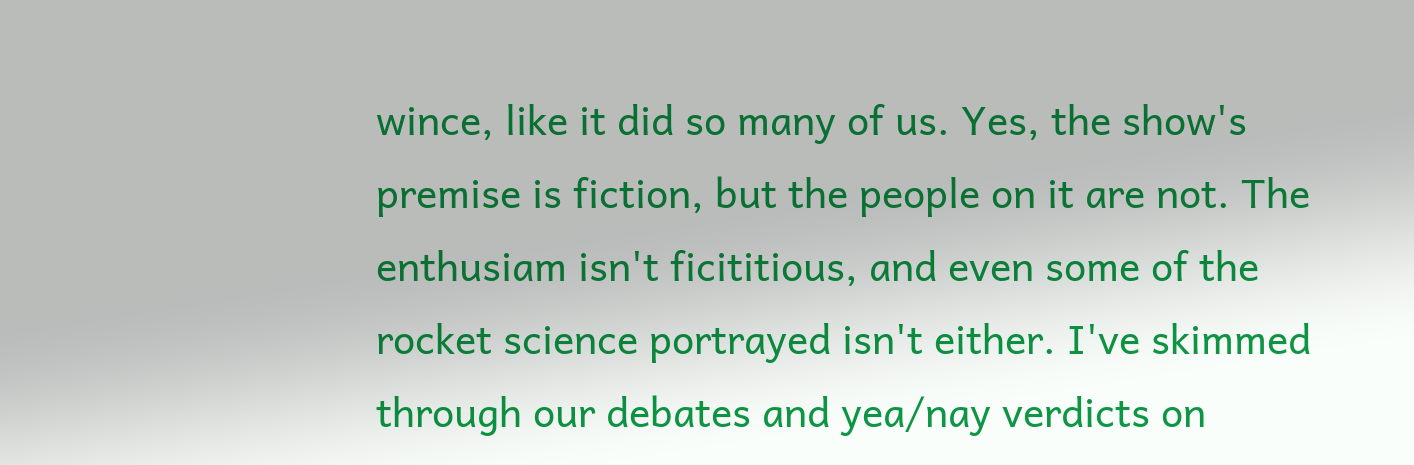wince, like it did so many of us. Yes, the show's premise is fiction, but the people on it are not. The enthusiam isn't ficititious, and even some of the rocket science portrayed isn't either. I've skimmed through our debates and yea/nay verdicts on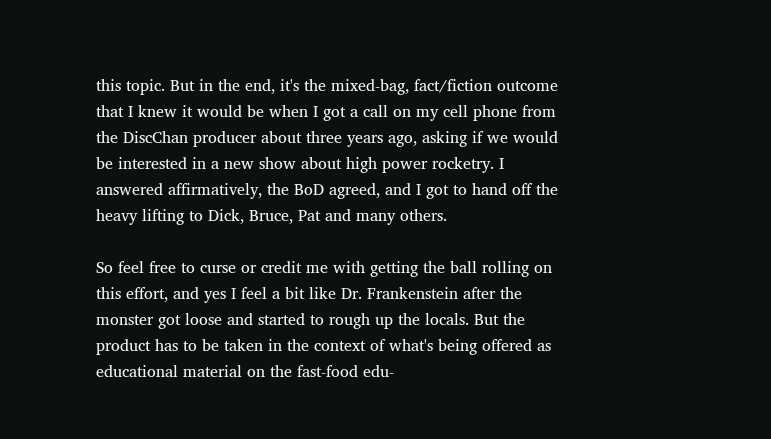this topic. But in the end, it's the mixed-bag, fact/fiction outcome that I knew it would be when I got a call on my cell phone from the DiscChan producer about three years ago, asking if we would be interested in a new show about high power rocketry. I answered affirmatively, the BoD agreed, and I got to hand off the heavy lifting to Dick, Bruce, Pat and many others.

So feel free to curse or credit me with getting the ball rolling on this effort, and yes I feel a bit like Dr. Frankenstein after the monster got loose and started to rough up the locals. But the product has to be taken in the context of what's being offered as educational material on the fast-food edu-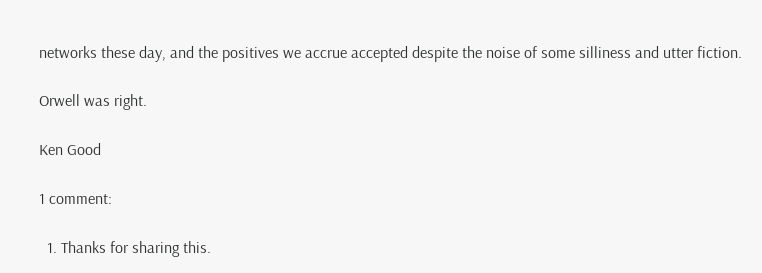networks these day, and the positives we accrue accepted despite the noise of some silliness and utter fiction.

Orwell was right.

Ken Good

1 comment:

  1. Thanks for sharing this.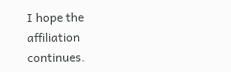I hope the affiliation continues.